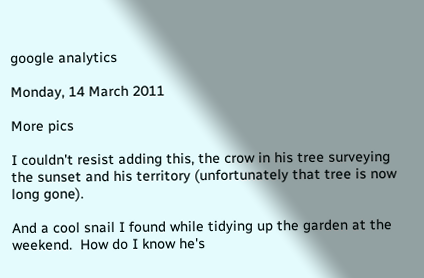google analytics

Monday, 14 March 2011

More pics

I couldn't resist adding this, the crow in his tree surveying the sunset and his territory (unfortunately that tree is now long gone).

And a cool snail I found while tidying up the garden at the weekend.  How do I know he's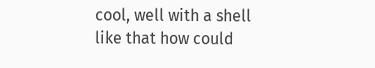cool, well with a shell like that how could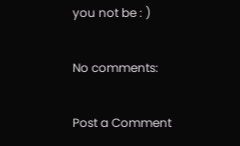you not be : )

No comments:

Post a Comment